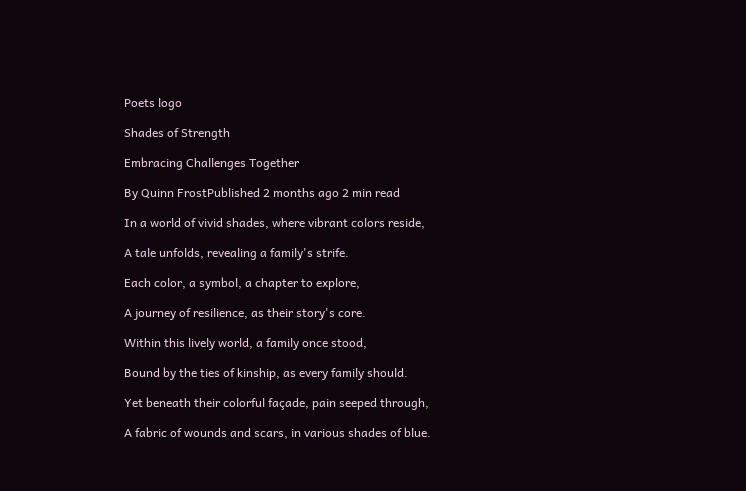Poets logo

Shades of Strength

Embracing Challenges Together

By Quinn FrostPublished 2 months ago 2 min read

In a world of vivid shades, where vibrant colors reside,

A tale unfolds, revealing a family's strife.

Each color, a symbol, a chapter to explore,

A journey of resilience, as their story's core.

Within this lively world, a family once stood,

Bound by the ties of kinship, as every family should.

Yet beneath their colorful façade, pain seeped through,

A fabric of wounds and scars, in various shades of blue.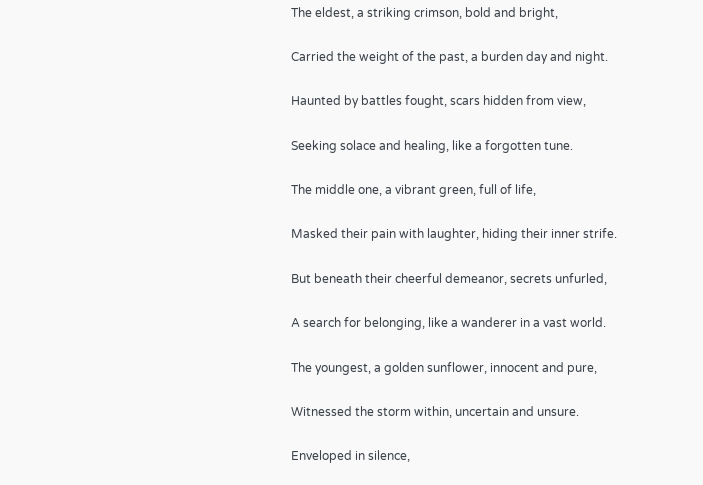The eldest, a striking crimson, bold and bright,

Carried the weight of the past, a burden day and night.

Haunted by battles fought, scars hidden from view,

Seeking solace and healing, like a forgotten tune.

The middle one, a vibrant green, full of life,

Masked their pain with laughter, hiding their inner strife.

But beneath their cheerful demeanor, secrets unfurled,

A search for belonging, like a wanderer in a vast world.

The youngest, a golden sunflower, innocent and pure,

Witnessed the storm within, uncertain and unsure.

Enveloped in silence,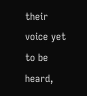their voice yet to be heard,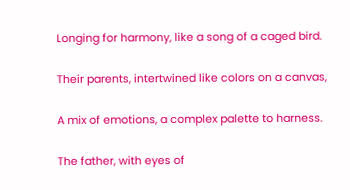Longing for harmony, like a song of a caged bird.

Their parents, intertwined like colors on a canvas,

A mix of emotions, a complex palette to harness.

The father, with eyes of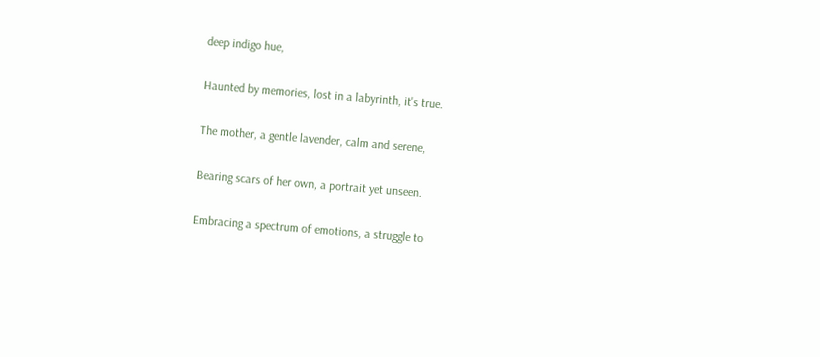deep indigo hue,

Haunted by memories, lost in a labyrinth, it's true.

The mother, a gentle lavender, calm and serene,

Bearing scars of her own, a portrait yet unseen.

Embracing a spectrum of emotions, a struggle to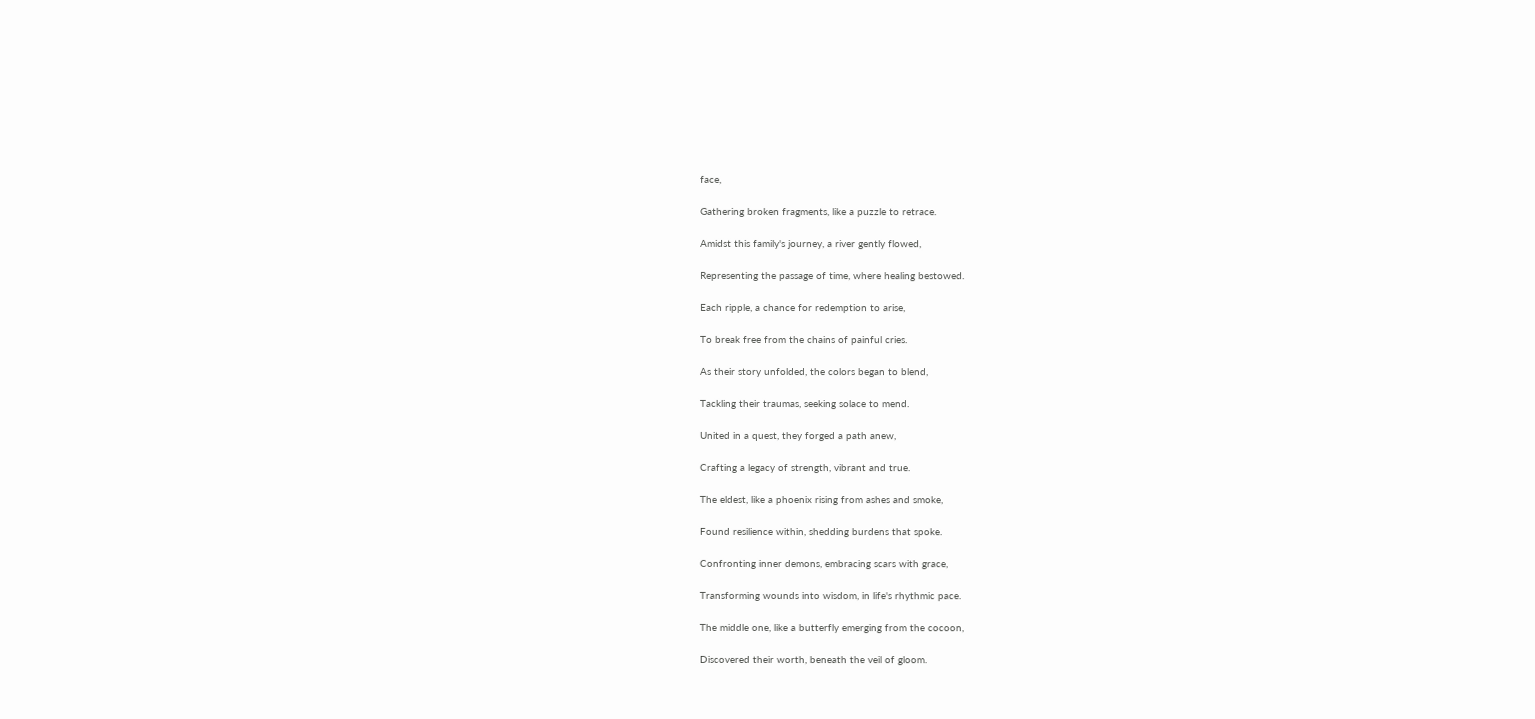face,

Gathering broken fragments, like a puzzle to retrace.

Amidst this family's journey, a river gently flowed,

Representing the passage of time, where healing bestowed.

Each ripple, a chance for redemption to arise,

To break free from the chains of painful cries.

As their story unfolded, the colors began to blend,

Tackling their traumas, seeking solace to mend.

United in a quest, they forged a path anew,

Crafting a legacy of strength, vibrant and true.

The eldest, like a phoenix rising from ashes and smoke,

Found resilience within, shedding burdens that spoke.

Confronting inner demons, embracing scars with grace,

Transforming wounds into wisdom, in life's rhythmic pace.

The middle one, like a butterfly emerging from the cocoon,

Discovered their worth, beneath the veil of gloom.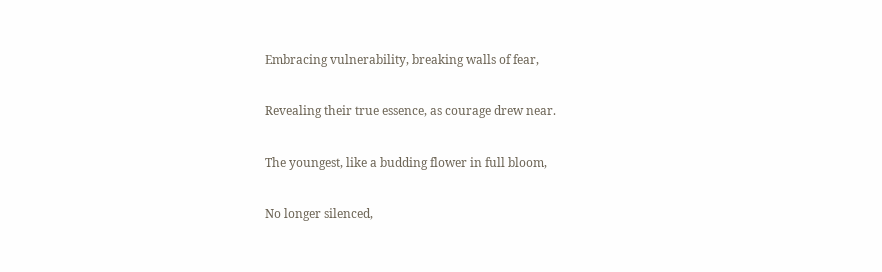Embracing vulnerability, breaking walls of fear,

Revealing their true essence, as courage drew near.

The youngest, like a budding flower in full bloom,

No longer silenced,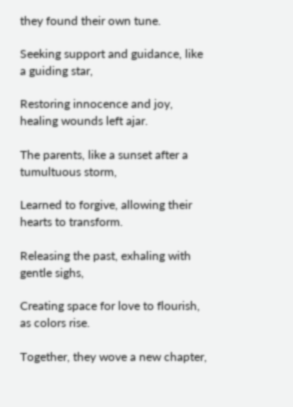they found their own tune.

Seeking support and guidance, like a guiding star,

Restoring innocence and joy, healing wounds left ajar.

The parents, like a sunset after a tumultuous storm,

Learned to forgive, allowing their hearts to transform.

Releasing the past, exhaling with gentle sighs,

Creating space for love to flourish, as colors rise.

Together, they wove a new chapter,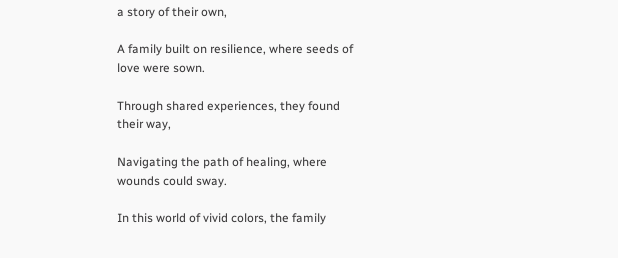a story of their own,

A family built on resilience, where seeds of love were sown.

Through shared experiences, they found their way,

Navigating the path of healing, where wounds could sway.

In this world of vivid colors, the family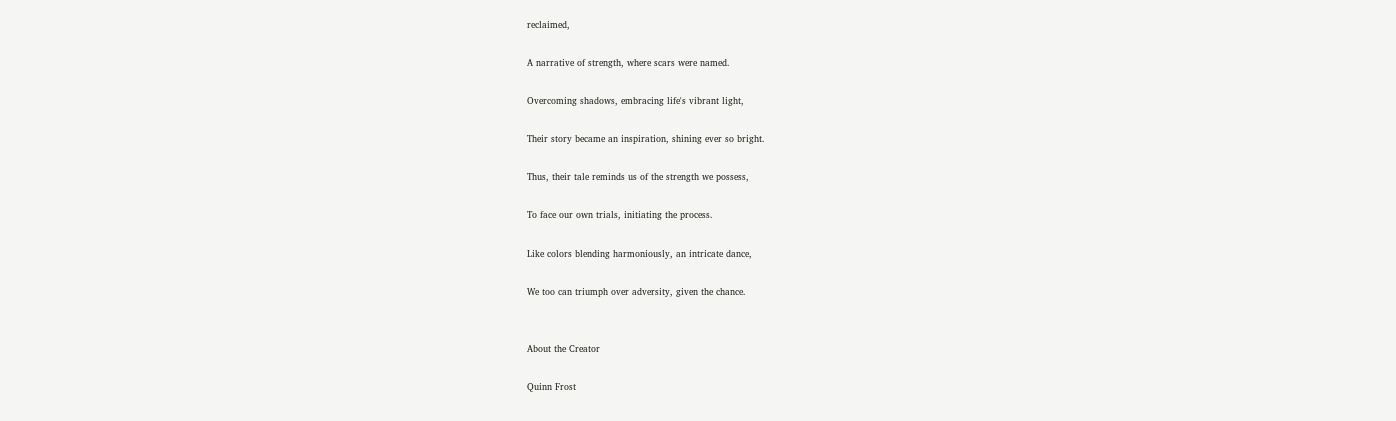reclaimed,

A narrative of strength, where scars were named.

Overcoming shadows, embracing life's vibrant light,

Their story became an inspiration, shining ever so bright.

Thus, their tale reminds us of the strength we possess,

To face our own trials, initiating the process.

Like colors blending harmoniously, an intricate dance,

We too can triumph over adversity, given the chance.


About the Creator

Quinn Frost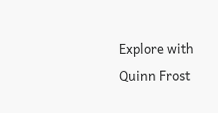Explore with Quinn Frost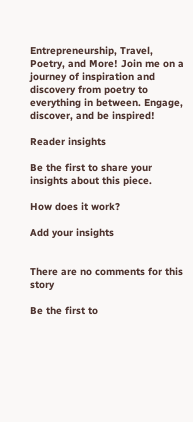Entrepreneurship, Travel, Poetry, and More! Join me on a journey of inspiration and discovery from poetry to everything in between. Engage, discover, and be inspired!

Reader insights

Be the first to share your insights about this piece.

How does it work?

Add your insights


There are no comments for this story

Be the first to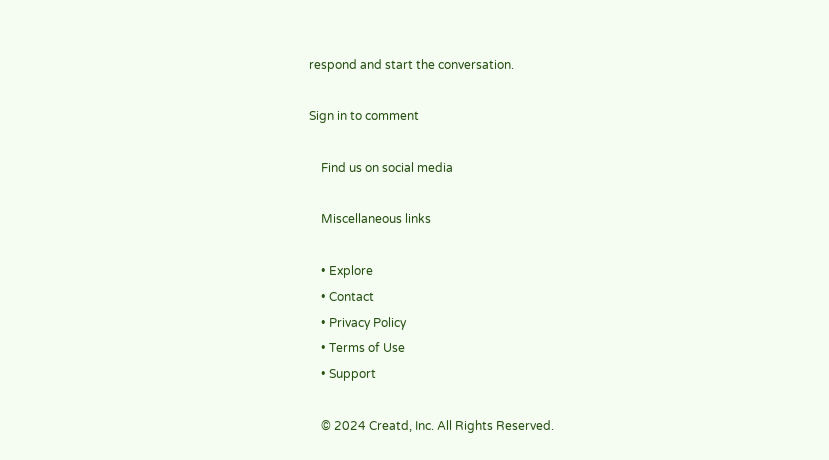respond and start the conversation.

Sign in to comment

    Find us on social media

    Miscellaneous links

    • Explore
    • Contact
    • Privacy Policy
    • Terms of Use
    • Support

    © 2024 Creatd, Inc. All Rights Reserved.